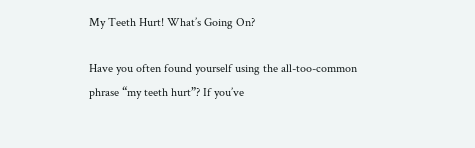My Teeth Hurt! What’s Going On?

Have you often found yourself using the all-too-common phrase “my teeth hurt”? If you’ve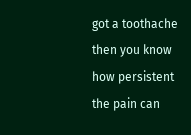got a toothache then you know how persistent the pain can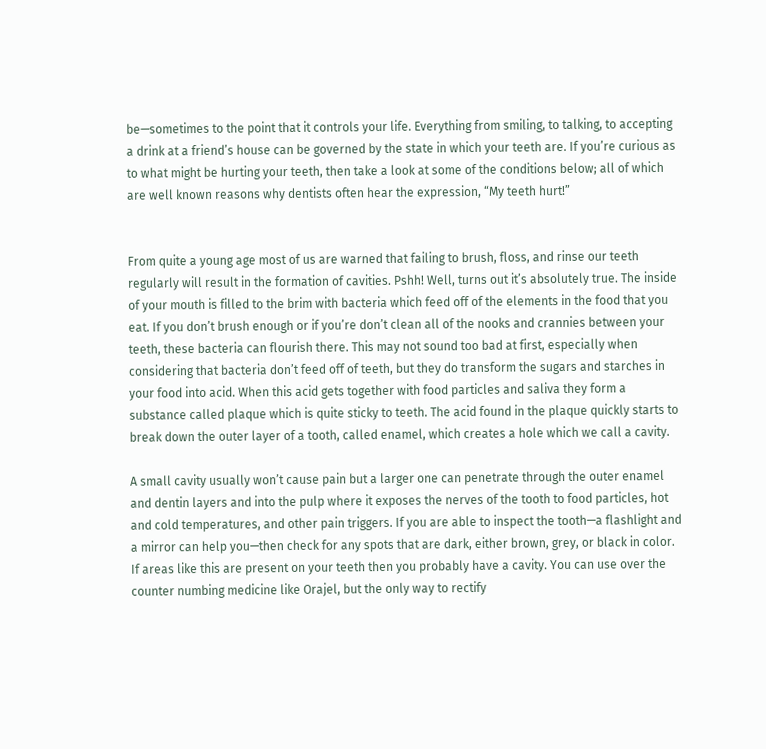be—sometimes to the point that it controls your life. Everything from smiling, to talking, to accepting a drink at a friend’s house can be governed by the state in which your teeth are. If you’re curious as to what might be hurting your teeth, then take a look at some of the conditions below; all of which are well known reasons why dentists often hear the expression, “My teeth hurt!”


From quite a young age most of us are warned that failing to brush, floss, and rinse our teeth regularly will result in the formation of cavities. Pshh! Well, turns out it’s absolutely true. The inside of your mouth is filled to the brim with bacteria which feed off of the elements in the food that you eat. If you don’t brush enough or if you’re don’t clean all of the nooks and crannies between your teeth, these bacteria can flourish there. This may not sound too bad at first, especially when considering that bacteria don’t feed off of teeth, but they do transform the sugars and starches in your food into acid. When this acid gets together with food particles and saliva they form a substance called plaque which is quite sticky to teeth. The acid found in the plaque quickly starts to break down the outer layer of a tooth, called enamel, which creates a hole which we call a cavity.

A small cavity usually won’t cause pain but a larger one can penetrate through the outer enamel and dentin layers and into the pulp where it exposes the nerves of the tooth to food particles, hot and cold temperatures, and other pain triggers. If you are able to inspect the tooth—a flashlight and a mirror can help you—then check for any spots that are dark, either brown, grey, or black in color. If areas like this are present on your teeth then you probably have a cavity. You can use over the counter numbing medicine like Orajel, but the only way to rectify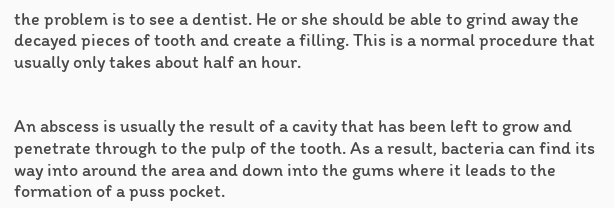the problem is to see a dentist. He or she should be able to grind away the decayed pieces of tooth and create a filling. This is a normal procedure that usually only takes about half an hour.


An abscess is usually the result of a cavity that has been left to grow and penetrate through to the pulp of the tooth. As a result, bacteria can find its way into around the area and down into the gums where it leads to the formation of a puss pocket.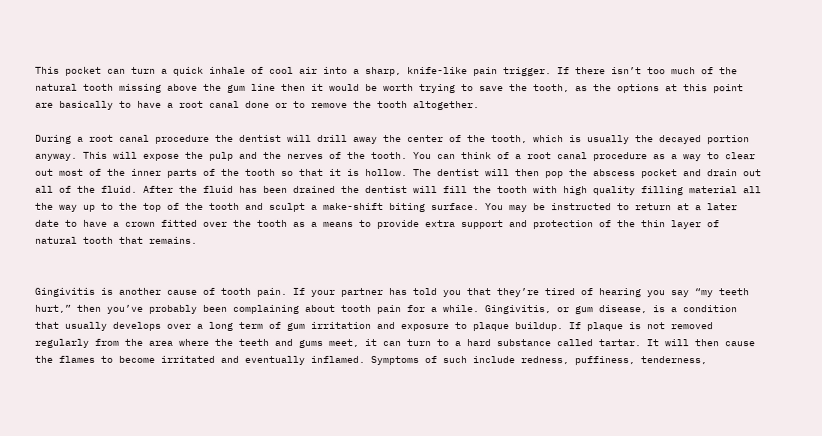This pocket can turn a quick inhale of cool air into a sharp, knife-like pain trigger. If there isn’t too much of the natural tooth missing above the gum line then it would be worth trying to save the tooth, as the options at this point are basically to have a root canal done or to remove the tooth altogether.

During a root canal procedure the dentist will drill away the center of the tooth, which is usually the decayed portion anyway. This will expose the pulp and the nerves of the tooth. You can think of a root canal procedure as a way to clear out most of the inner parts of the tooth so that it is hollow. The dentist will then pop the abscess pocket and drain out all of the fluid. After the fluid has been drained the dentist will fill the tooth with high quality filling material all the way up to the top of the tooth and sculpt a make-shift biting surface. You may be instructed to return at a later date to have a crown fitted over the tooth as a means to provide extra support and protection of the thin layer of natural tooth that remains.


Gingivitis is another cause of tooth pain. If your partner has told you that they’re tired of hearing you say “my teeth hurt,” then you’ve probably been complaining about tooth pain for a while. Gingivitis, or gum disease, is a condition that usually develops over a long term of gum irritation and exposure to plaque buildup. If plaque is not removed regularly from the area where the teeth and gums meet, it can turn to a hard substance called tartar. It will then cause the flames to become irritated and eventually inflamed. Symptoms of such include redness, puffiness, tenderness,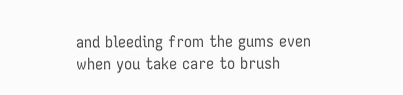and bleeding from the gums even when you take care to brush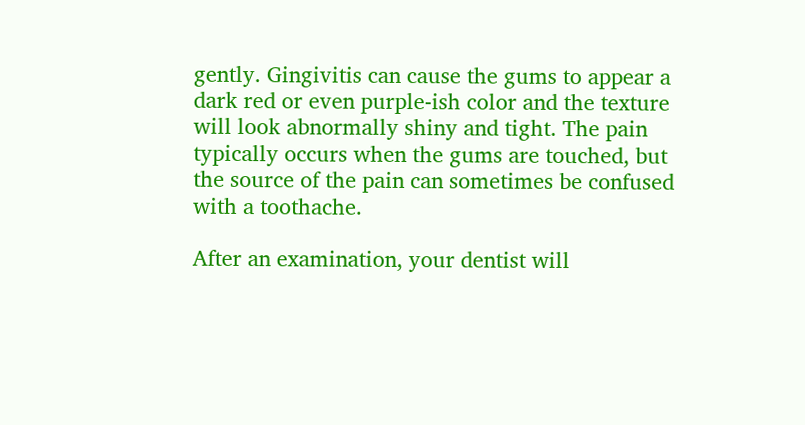gently. Gingivitis can cause the gums to appear a dark red or even purple-ish color and the texture will look abnormally shiny and tight. The pain typically occurs when the gums are touched, but the source of the pain can sometimes be confused with a toothache.

After an examination, your dentist will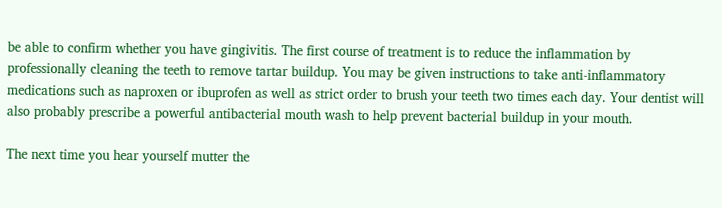be able to confirm whether you have gingivitis. The first course of treatment is to reduce the inflammation by professionally cleaning the teeth to remove tartar buildup. You may be given instructions to take anti-inflammatory medications such as naproxen or ibuprofen as well as strict order to brush your teeth two times each day. Your dentist will also probably prescribe a powerful antibacterial mouth wash to help prevent bacterial buildup in your mouth.

The next time you hear yourself mutter the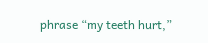phrase “my teeth hurt,”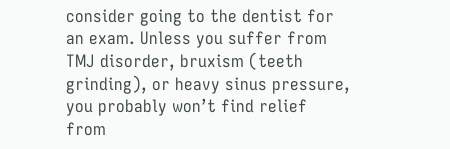consider going to the dentist for an exam. Unless you suffer from TMJ disorder, bruxism (teeth grinding), or heavy sinus pressure, you probably won’t find relief from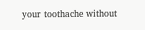your toothache without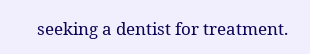seeking a dentist for treatment.